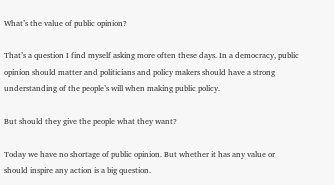What’s the value of public opinion?

That’s a question I find myself asking more often these days. In a democracy, public opinion should matter and politicians and policy makers should have a strong understanding of the people’s will when making public policy.

But should they give the people what they want?

Today we have no shortage of public opinion. But whether it has any value or should inspire any action is a big question.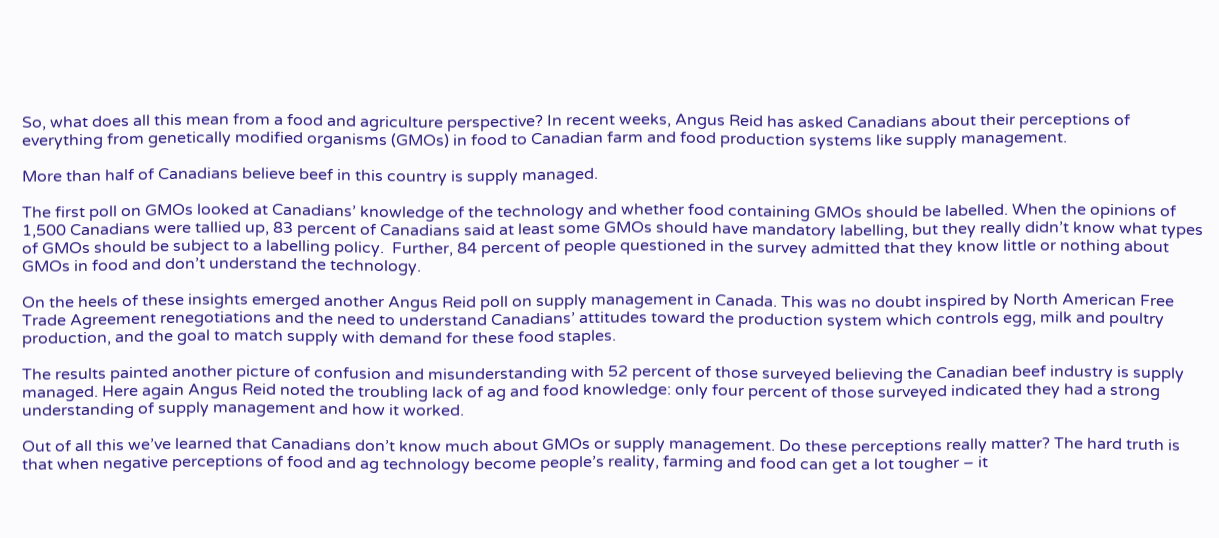So, what does all this mean from a food and agriculture perspective? In recent weeks, Angus Reid has asked Canadians about their perceptions of everything from genetically modified organisms (GMOs) in food to Canadian farm and food production systems like supply management.

More than half of Canadians believe beef in this country is supply managed.

The first poll on GMOs looked at Canadians’ knowledge of the technology and whether food containing GMOs should be labelled. When the opinions of 1,500 Canadians were tallied up, 83 percent of Canadians said at least some GMOs should have mandatory labelling, but they really didn’t know what types of GMOs should be subject to a labelling policy.  Further, 84 percent of people questioned in the survey admitted that they know little or nothing about GMOs in food and don’t understand the technology.

On the heels of these insights emerged another Angus Reid poll on supply management in Canada. This was no doubt inspired by North American Free Trade Agreement renegotiations and the need to understand Canadians’ attitudes toward the production system which controls egg, milk and poultry production, and the goal to match supply with demand for these food staples.

The results painted another picture of confusion and misunderstanding with 52 percent of those surveyed believing the Canadian beef industry is supply managed. Here again Angus Reid noted the troubling lack of ag and food knowledge: only four percent of those surveyed indicated they had a strong understanding of supply management and how it worked.

Out of all this we’ve learned that Canadians don’t know much about GMOs or supply management. Do these perceptions really matter? The hard truth is that when negative perceptions of food and ag technology become people’s reality, farming and food can get a lot tougher – it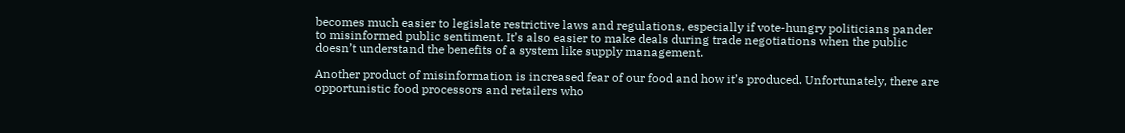becomes much easier to legislate restrictive laws and regulations, especially if vote-hungry politicians pander to misinformed public sentiment. It’s also easier to make deals during trade negotiations when the public doesn’t understand the benefits of a system like supply management.

Another product of misinformation is increased fear of our food and how it’s produced. Unfortunately, there are opportunistic food processors and retailers who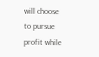will choose to pursue profit while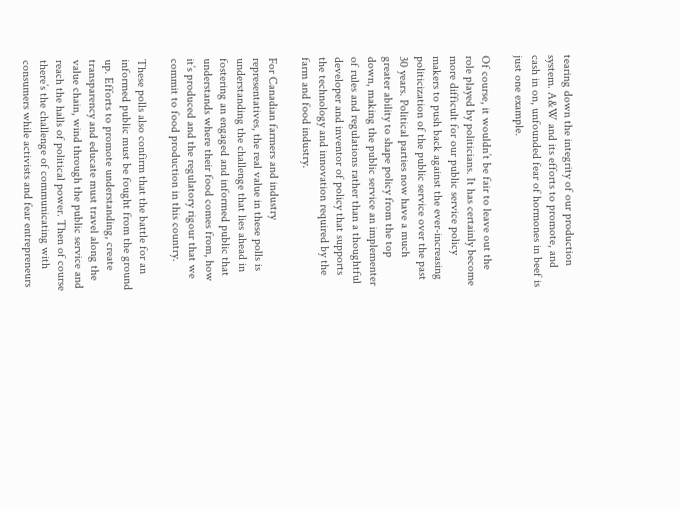tearing down the integrity of our production system. A&W and its efforts to promote, and cash in on, unfounded fear of hormones in beef is just one example.

Of course, it wouldn’t be fair to leave out the role played by politicians. It has certainly become more difficult for our public service policy makers to push back against the ever-increasing politicization of the public service over the past 30 years. Political parties now have a much greater ability to shape policy from the top down, making the public service an implementer of rules and regulations rather than a thoughtful developer and inventor of policy that supports the technology and innovation required by the farm and food industry.

For Canadian farmers and industry representatives, the real value in these polls is understanding the challenge that lies ahead in fostering an engaged and informed public that understands where their food comes from, how it’s produced and the regulatory rigour that we commit to food production in this country.

These polls also confirm that the battle for an informed public must be fought from the ground up. Efforts to promote understanding, create transparency and educate must travel along the value chain, wind through the public service and reach the halls of political power. Then of course there’s the challenge of communicating with consumers while activists and fear entrepreneurs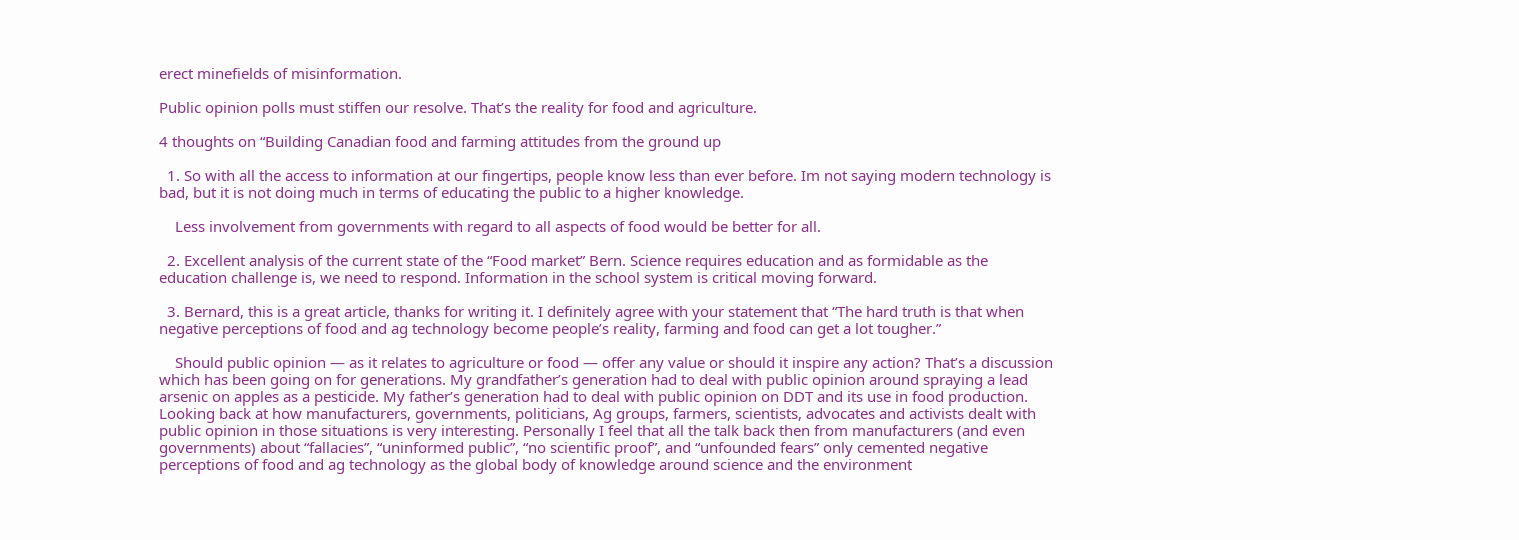erect minefields of misinformation.

Public opinion polls must stiffen our resolve. That’s the reality for food and agriculture.

4 thoughts on “Building Canadian food and farming attitudes from the ground up

  1. So with all the access to information at our fingertips, people know less than ever before. Im not saying modern technology is bad, but it is not doing much in terms of educating the public to a higher knowledge.

    Less involvement from governments with regard to all aspects of food would be better for all.

  2. Excellent analysis of the current state of the “Food market” Bern. Science requires education and as formidable as the education challenge is, we need to respond. Information in the school system is critical moving forward.

  3. Bernard, this is a great article, thanks for writing it. I definitely agree with your statement that “The hard truth is that when negative perceptions of food and ag technology become people’s reality, farming and food can get a lot tougher.”

    Should public opinion — as it relates to agriculture or food — offer any value or should it inspire any action? That’s a discussion which has been going on for generations. My grandfather’s generation had to deal with public opinion around spraying a lead arsenic on apples as a pesticide. My father’s generation had to deal with public opinion on DDT and its use in food production. Looking back at how manufacturers, governments, politicians, Ag groups, farmers, scientists, advocates and activists dealt with public opinion in those situations is very interesting. Personally I feel that all the talk back then from manufacturers (and even governments) about “fallacies”, “uninformed public”, “no scientific proof”, and “unfounded fears” only cemented negative perceptions of food and ag technology as the global body of knowledge around science and the environment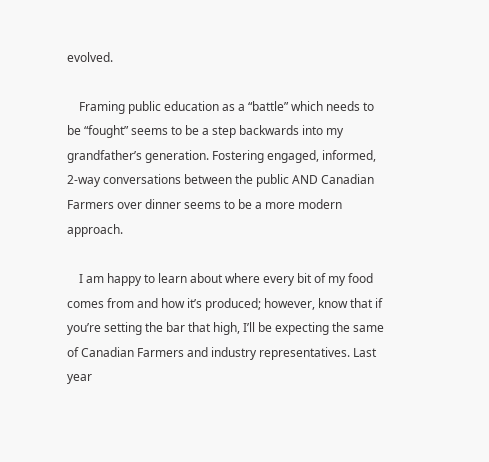evolved.

    Framing public education as a “battle” which needs to be “fought” seems to be a step backwards into my grandfather’s generation. Fostering engaged, informed, 2-way conversations between the public AND Canadian Farmers over dinner seems to be a more modern approach.

    I am happy to learn about where every bit of my food comes from and how it’s produced; however, know that if you’re setting the bar that high, I’ll be expecting the same of Canadian Farmers and industry representatives. Last year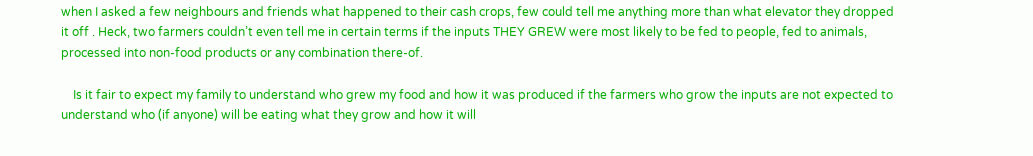when I asked a few neighbours and friends what happened to their cash crops, few could tell me anything more than what elevator they dropped it off . Heck, two farmers couldn’t even tell me in certain terms if the inputs THEY GREW were most likely to be fed to people, fed to animals, processed into non-food products or any combination there-of.

    Is it fair to expect my family to understand who grew my food and how it was produced if the farmers who grow the inputs are not expected to understand who (if anyone) will be eating what they grow and how it will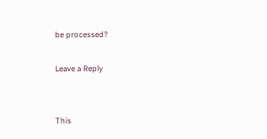be processed?

Leave a Reply


This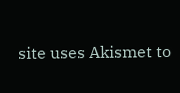site uses Akismet to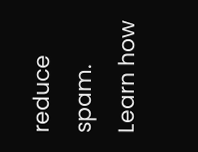reduce spam. Learn how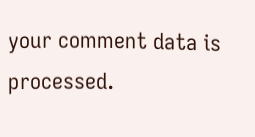your comment data is processed.